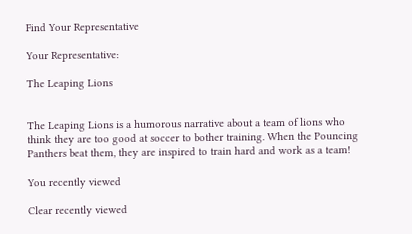Find Your Representative

Your Representative:

The Leaping Lions


The Leaping Lions is a humorous narrative about a team of lions who think they are too good at soccer to bother training. When the Pouncing Panthers beat them, they are inspired to train hard and work as a team!

You recently viewed

Clear recently viewed